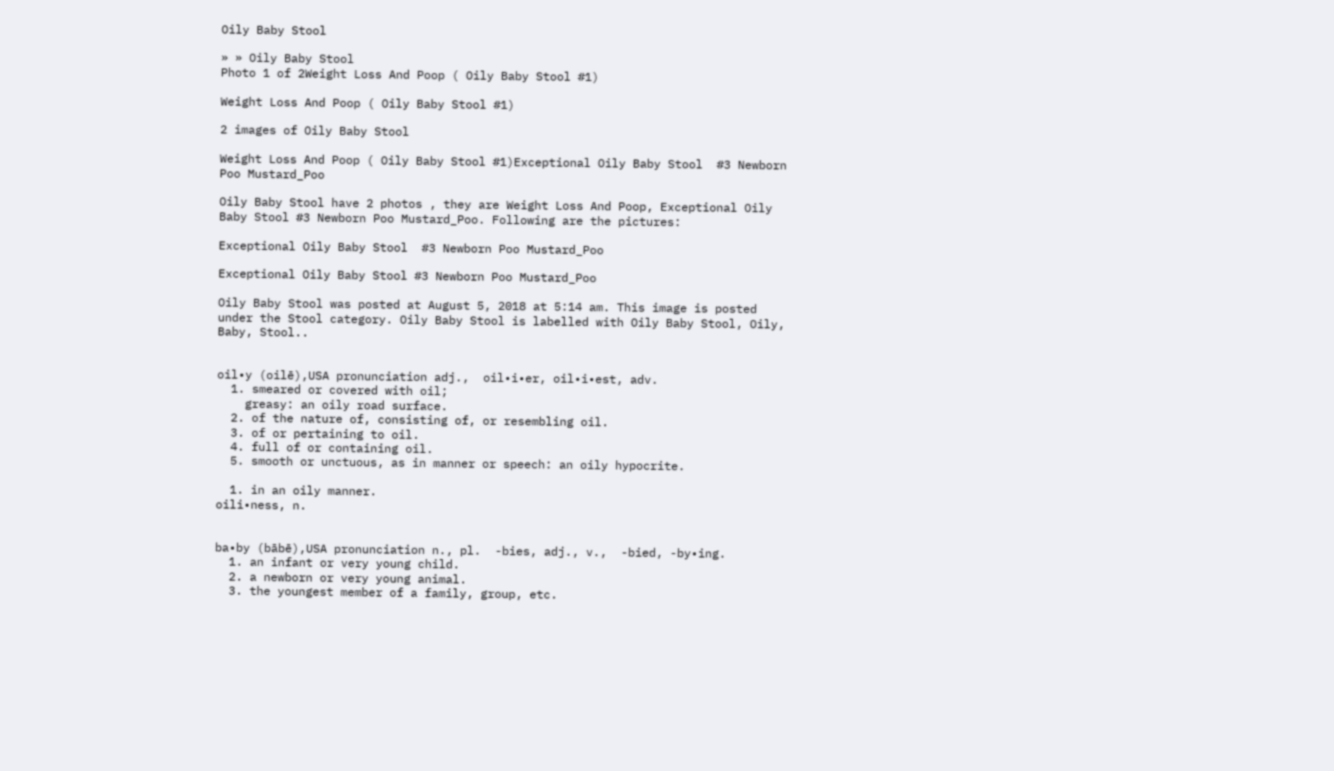Oily Baby Stool

» » Oily Baby Stool
Photo 1 of 2Weight Loss And Poop ( Oily Baby Stool #1)

Weight Loss And Poop ( Oily Baby Stool #1)

2 images of Oily Baby Stool

Weight Loss And Poop ( Oily Baby Stool #1)Exceptional Oily Baby Stool  #3 Newborn Poo Mustard_Poo

Oily Baby Stool have 2 photos , they are Weight Loss And Poop, Exceptional Oily Baby Stool #3 Newborn Poo Mustard_Poo. Following are the pictures:

Exceptional Oily Baby Stool  #3 Newborn Poo Mustard_Poo

Exceptional Oily Baby Stool #3 Newborn Poo Mustard_Poo

Oily Baby Stool was posted at August 5, 2018 at 5:14 am. This image is posted under the Stool category. Oily Baby Stool is labelled with Oily Baby Stool, Oily, Baby, Stool..


oil•y (oilē),USA pronunciation adj.,  oil•i•er, oil•i•est, adv.
  1. smeared or covered with oil;
    greasy: an oily road surface.
  2. of the nature of, consisting of, or resembling oil.
  3. of or pertaining to oil.
  4. full of or containing oil.
  5. smooth or unctuous, as in manner or speech: an oily hypocrite.

  1. in an oily manner.
oili•ness, n.


ba•by (bābē),USA pronunciation n., pl.  -bies, adj., v.,  -bied, -by•ing.
  1. an infant or very young child.
  2. a newborn or very young animal.
  3. the youngest member of a family, group, etc.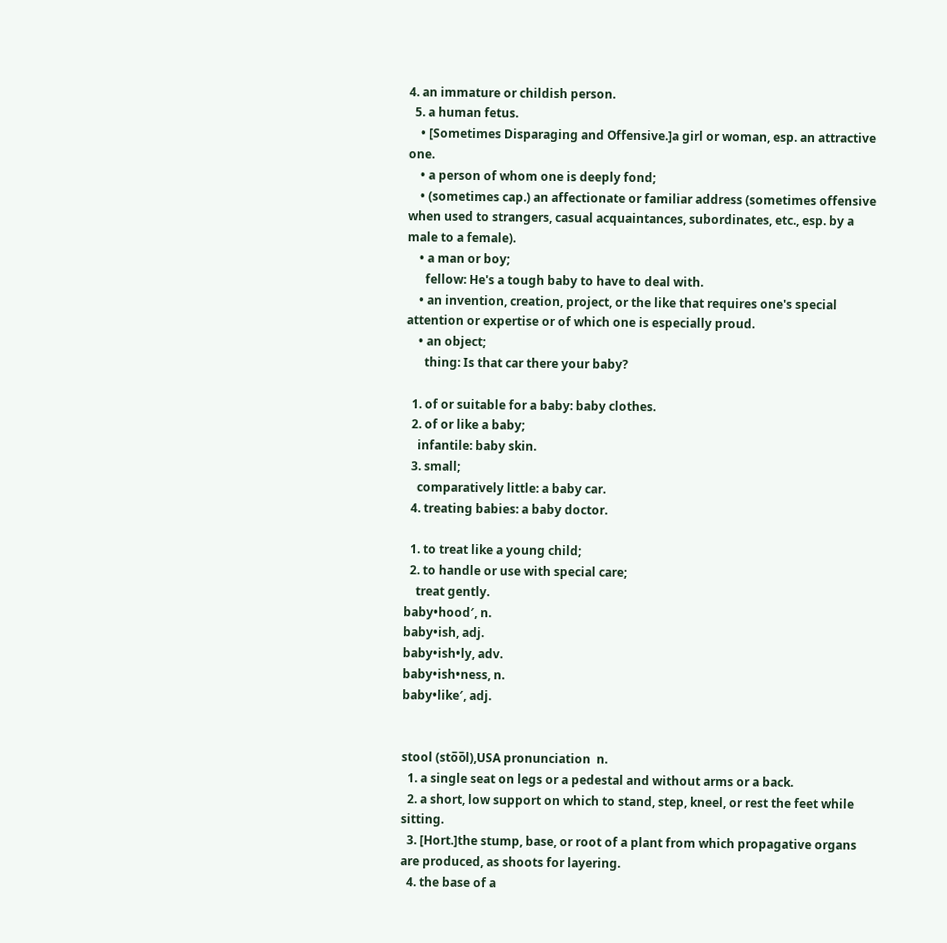4. an immature or childish person.
  5. a human fetus.
    • [Sometimes Disparaging and Offensive.]a girl or woman, esp. an attractive one.
    • a person of whom one is deeply fond;
    • (sometimes cap.) an affectionate or familiar address (sometimes offensive when used to strangers, casual acquaintances, subordinates, etc., esp. by a male to a female).
    • a man or boy;
      fellow: He's a tough baby to have to deal with.
    • an invention, creation, project, or the like that requires one's special attention or expertise or of which one is especially proud.
    • an object;
      thing: Is that car there your baby?

  1. of or suitable for a baby: baby clothes.
  2. of or like a baby;
    infantile: baby skin.
  3. small;
    comparatively little: a baby car.
  4. treating babies: a baby doctor.

  1. to treat like a young child;
  2. to handle or use with special care;
    treat gently.
baby•hood′, n.
baby•ish, adj.
baby•ish•ly, adv.
baby•ish•ness, n.
baby•like′, adj.


stool (sto̅o̅l),USA pronunciation  n.
  1. a single seat on legs or a pedestal and without arms or a back.
  2. a short, low support on which to stand, step, kneel, or rest the feet while sitting.
  3. [Hort.]the stump, base, or root of a plant from which propagative organs are produced, as shoots for layering.
  4. the base of a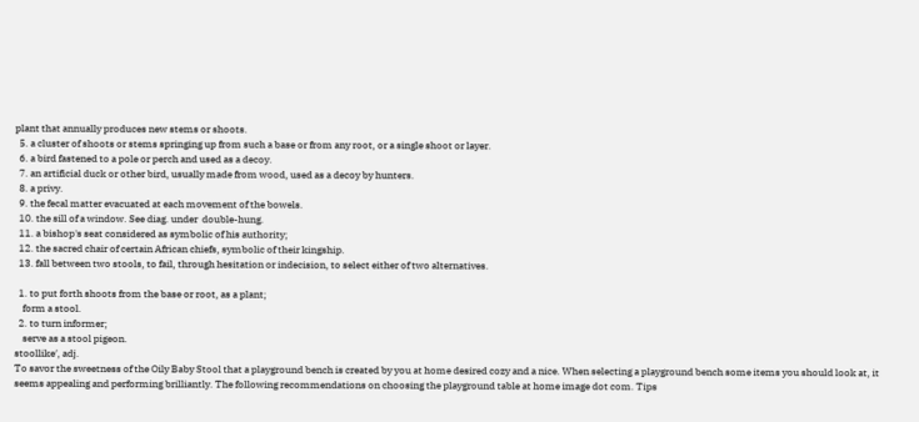plant that annually produces new stems or shoots.
  5. a cluster of shoots or stems springing up from such a base or from any root, or a single shoot or layer.
  6. a bird fastened to a pole or perch and used as a decoy.
  7. an artificial duck or other bird, usually made from wood, used as a decoy by hunters.
  8. a privy.
  9. the fecal matter evacuated at each movement of the bowels.
  10. the sill of a window. See diag. under  double-hung.
  11. a bishop's seat considered as symbolic of his authority;
  12. the sacred chair of certain African chiefs, symbolic of their kingship.
  13. fall between two stools, to fail, through hesitation or indecision, to select either of two alternatives.

  1. to put forth shoots from the base or root, as a plant;
    form a stool.
  2. to turn informer;
    serve as a stool pigeon.
stoollike′, adj.
To savor the sweetness of the Oily Baby Stool that a playground bench is created by you at home desired cozy and a nice. When selecting a playground bench some items you should look at, it seems appealing and performing brilliantly. The following recommendations on choosing the playground table at home image dot com. Tips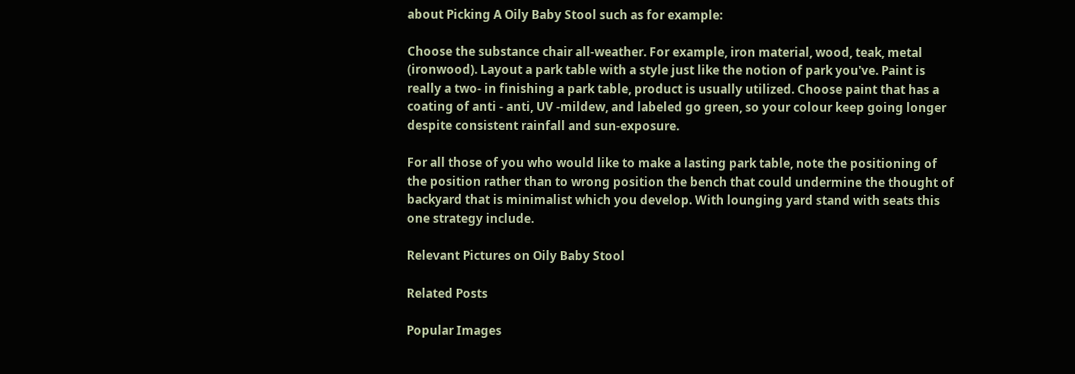about Picking A Oily Baby Stool such as for example:

Choose the substance chair all-weather. For example, iron material, wood, teak, metal (ironwood). Layout a park table with a style just like the notion of park you've. Paint is really a two- in finishing a park table, product is usually utilized. Choose paint that has a coating of anti - anti, UV -mildew, and labeled go green, so your colour keep going longer despite consistent rainfall and sun-exposure.

For all those of you who would like to make a lasting park table, note the positioning of the position rather than to wrong position the bench that could undermine the thought of backyard that is minimalist which you develop. With lounging yard stand with seats this one strategy include.

Relevant Pictures on Oily Baby Stool

Related Posts

Popular Images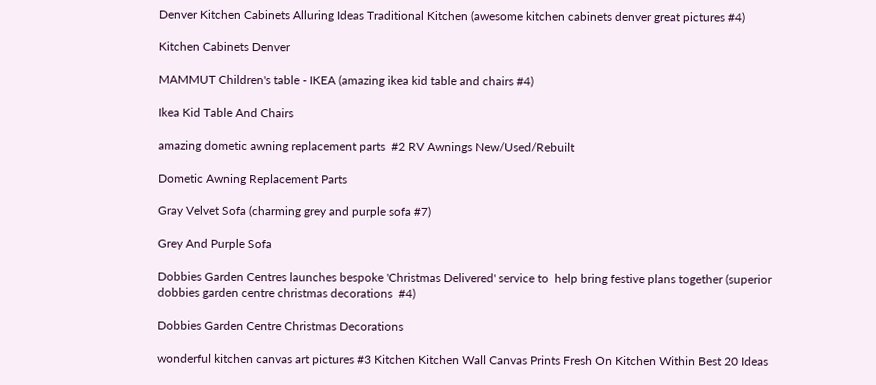Denver Kitchen Cabinets Alluring Ideas Traditional Kitchen (awesome kitchen cabinets denver great pictures #4)

Kitchen Cabinets Denver

MAMMUT Children's table - IKEA (amazing ikea kid table and chairs #4)

Ikea Kid Table And Chairs

amazing dometic awning replacement parts  #2 RV Awnings New/Used/Rebuilt

Dometic Awning Replacement Parts

Gray Velvet Sofa (charming grey and purple sofa #7)

Grey And Purple Sofa

Dobbies Garden Centres launches bespoke 'Christmas Delivered' service to  help bring festive plans together (superior dobbies garden centre christmas decorations  #4)

Dobbies Garden Centre Christmas Decorations

wonderful kitchen canvas art pictures #3 Kitchen Kitchen Wall Canvas Prints Fresh On Kitchen Within Best 20 Ideas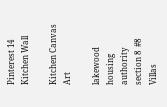Pinterest 14 Kitchen Wall

Kitchen Canvas Art

lakewood housing authority section 8  #8 Villas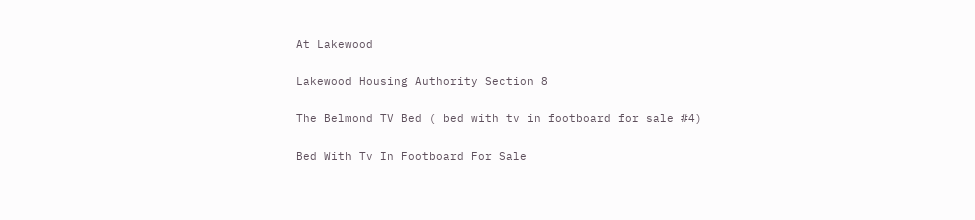At Lakewood

Lakewood Housing Authority Section 8

The Belmond TV Bed ( bed with tv in footboard for sale #4)

Bed With Tv In Footboard For Sale